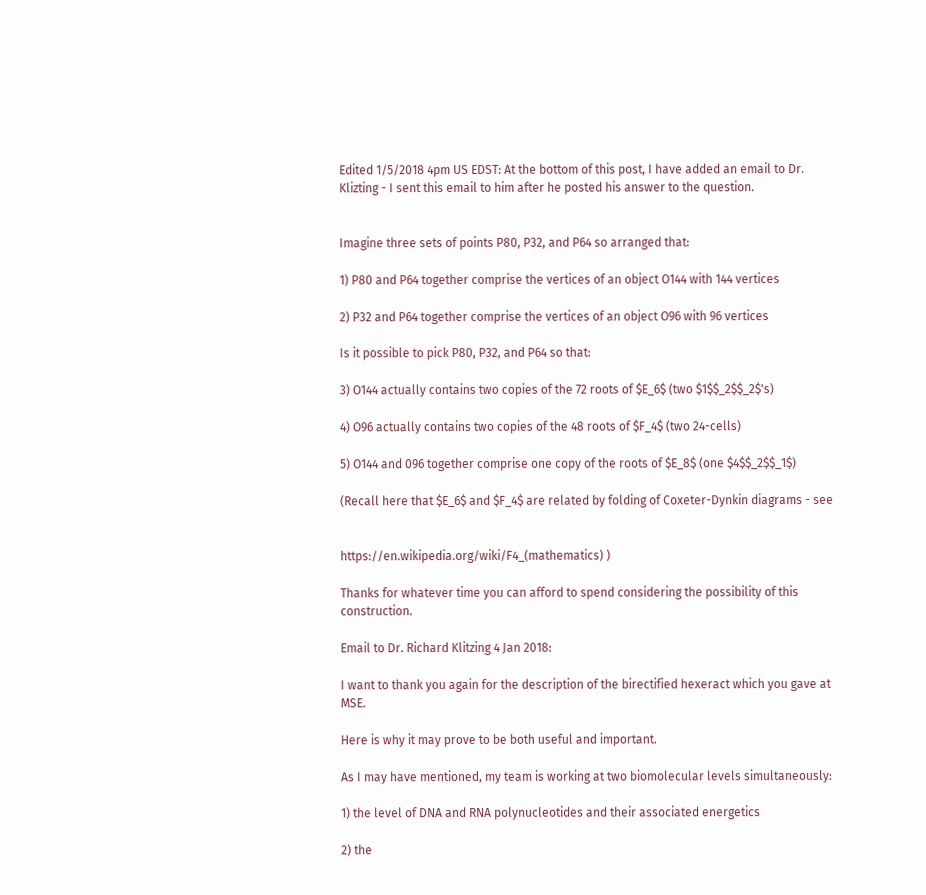Edited 1/5/2018 4pm US EDST: At the bottom of this post, I have added an email to Dr. Klizting - I sent this email to him after he posted his answer to the question.


Imagine three sets of points P80, P32, and P64 so arranged that:

1) P80 and P64 together comprise the vertices of an object O144 with 144 vertices

2) P32 and P64 together comprise the vertices of an object O96 with 96 vertices

Is it possible to pick P80, P32, and P64 so that:

3) O144 actually contains two copies of the 72 roots of $E_6$ (two $1$$_2$$_2$'s)

4) O96 actually contains two copies of the 48 roots of $F_4$ (two 24-cells)

5) O144 and 096 together comprise one copy of the roots of $E_8$ (one $4$$_2$$_1$)

(Recall here that $E_6$ and $F_4$ are related by folding of Coxeter-Dynkin diagrams - see


https://en.wikipedia.org/wiki/F4_(mathematics) )

Thanks for whatever time you can afford to spend considering the possibility of this construction.

Email to Dr. Richard Klitzing 4 Jan 2018:

I want to thank you again for the description of the birectified hexeract which you gave at MSE.

Here is why it may prove to be both useful and important.

As I may have mentioned, my team is working at two biomolecular levels simultaneously:

1) the level of DNA and RNA polynucleotides and their associated energetics

2) the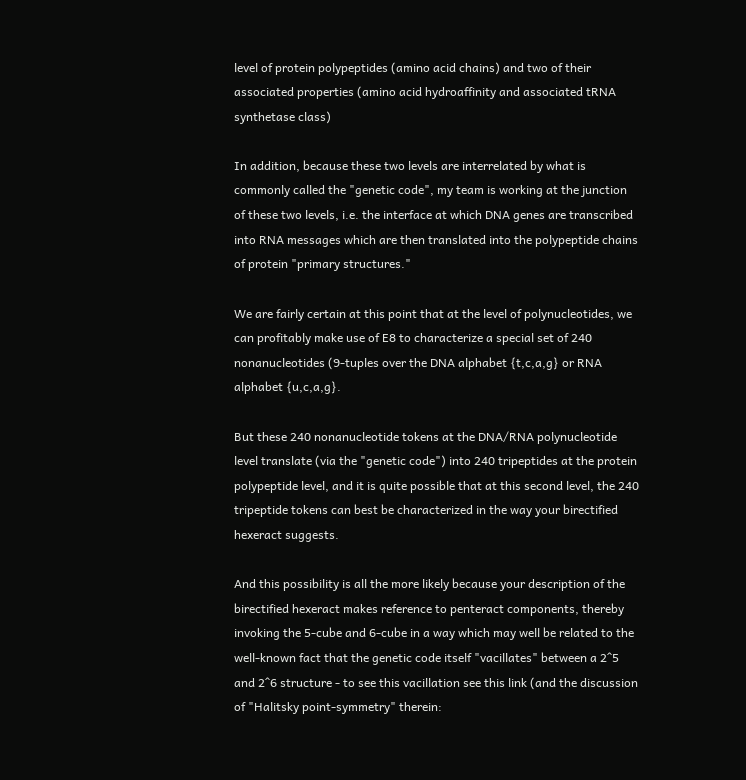level of protein polypeptides (amino acid chains) and two of their associated properties (amino acid hydroaffinity and associated tRNA synthetase class)

In addition, because these two levels are interrelated by what is commonly called the "genetic code", my team is working at the junction of these two levels, i.e. the interface at which DNA genes are transcribed into RNA messages which are then translated into the polypeptide chains of protein "primary structures."

We are fairly certain at this point that at the level of polynucleotides, we can profitably make use of E8 to characterize a special set of 240 nonanucleotides (9-tuples over the DNA alphabet {t,c,a,g} or RNA alphabet {u,c,a,g}.

But these 240 nonanucleotide tokens at the DNA/RNA polynucleotide level translate (via the "genetic code") into 240 tripeptides at the protein polypeptide level, and it is quite possible that at this second level, the 240 tripeptide tokens can best be characterized in the way your birectified hexeract suggests.

And this possibility is all the more likely because your description of the birectified hexeract makes reference to penteract components, thereby invoking the 5-cube and 6-cube in a way which may well be related to the well-known fact that the genetic code itself "vacillates" between a 2^5 and 2^6 structure - to see this vacillation see this link (and the discussion of "Halitsky point-symmetry" therein: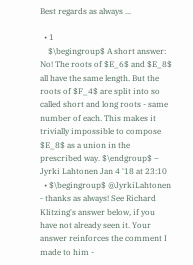Best regards as always ...

  • 1
    $\begingroup$ A short answer: No! The roots of $E_6$ and $E_8$ all have the same length. But the roots of $F_4$ are split into so called short and long roots - same number of each. This makes it trivially impossible to compose $E_8$ as a union in the prescribed way. $\endgroup$ – Jyrki Lahtonen Jan 4 '18 at 23:10
  • $\begingroup$ @JyrkiLahtonen - thanks as always! See Richard Klitzing's answer below, if you have not already seen it. Your answer reinforces the comment I made to him -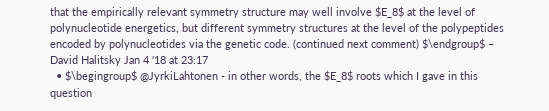that the empirically relevant symmetry structure may well involve $E_8$ at the level of polynucleotide energetics, but different symmetry structures at the level of the polypeptides encoded by polynucleotides via the genetic code. (continued next comment) $\endgroup$ – David Halitsky Jan 4 '18 at 23:17
  • $\begingroup$ @JyrkiLahtonen - in other words, the $E_8$ roots which I gave in this question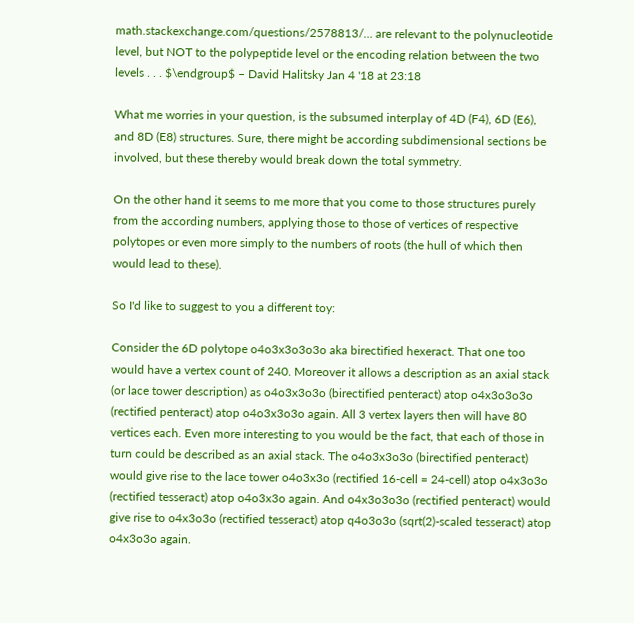math.stackexchange.com/questions/2578813/… are relevant to the polynucleotide level, but NOT to the polypeptide level or the encoding relation between the two levels . . . $\endgroup$ – David Halitsky Jan 4 '18 at 23:18

What me worries in your question, is the subsumed interplay of 4D (F4), 6D (E6), and 8D (E8) structures. Sure, there might be according subdimensional sections be involved, but these thereby would break down the total symmetry.

On the other hand it seems to me more that you come to those structures purely from the according numbers, applying those to those of vertices of respective polytopes or even more simply to the numbers of roots (the hull of which then would lead to these).

So I'd like to suggest to you a different toy:

Consider the 6D polytope o4o3x3o3o3o aka birectified hexeract. That one too would have a vertex count of 240. Moreover it allows a description as an axial stack (or lace tower description) as o4o3x3o3o (birectified penteract) atop o4x3o3o3o (rectified penteract) atop o4o3x3o3o again. All 3 vertex layers then will have 80 vertices each. Even more interesting to you would be the fact, that each of those in turn could be described as an axial stack. The o4o3x3o3o (birectified penteract) would give rise to the lace tower o4o3x3o (rectified 16-cell = 24-cell) atop o4x3o3o (rectified tesseract) atop o4o3x3o again. And o4x3o3o3o (rectified penteract) would give rise to o4x3o3o (rectified tesseract) atop q4o3o3o (sqrt(2)-scaled tesseract) atop o4x3o3o again.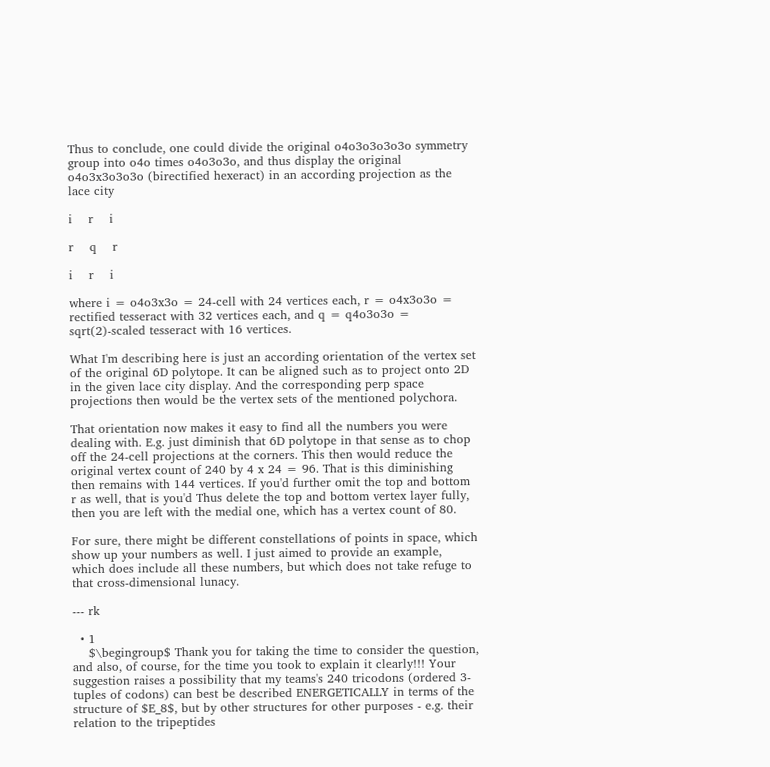Thus to conclude, one could divide the original o4o3o3o3o3o symmetry group into o4o times o4o3o3o, and thus display the original o4o3x3o3o3o (birectified hexeract) in an according projection as the lace city

i    r    i

r    q    r

i    r    i

where i = o4o3x3o = 24-cell with 24 vertices each, r = o4x3o3o = rectified tesseract with 32 vertices each, and q = q4o3o3o = sqrt(2)-scaled tesseract with 16 vertices.

What I'm describing here is just an according orientation of the vertex set of the original 6D polytope. It can be aligned such as to project onto 2D in the given lace city display. And the corresponding perp space projections then would be the vertex sets of the mentioned polychora.

That orientation now makes it easy to find all the numbers you were dealing with. E.g. just diminish that 6D polytope in that sense as to chop off the 24-cell projections at the corners. This then would reduce the original vertex count of 240 by 4 x 24 = 96. That is this diminishing then remains with 144 vertices. If you'd further omit the top and bottom r as well, that is you'd Thus delete the top and bottom vertex layer fully, then you are left with the medial one, which has a vertex count of 80.

For sure, there might be different constellations of points in space, which show up your numbers as well. I just aimed to provide an example, which does include all these numbers, but which does not take refuge to that cross-dimensional lunacy.

--- rk

  • 1
    $\begingroup$ Thank you for taking the time to consider the question, and also, of course, for the time you took to explain it clearly!!! Your suggestion raises a possibility that my teams's 240 tricodons (ordered 3-tuples of codons) can best be described ENERGETICALLY in terms of the structure of $E_8$, but by other structures for other purposes - e.g. their relation to the tripeptides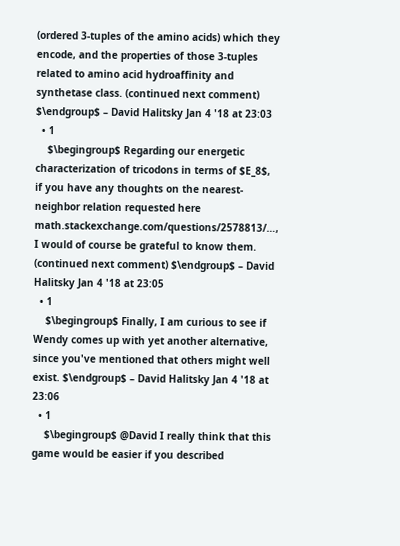(ordered 3-tuples of the amino acids) which they encode, and the properties of those 3-tuples related to amino acid hydroaffinity and synthetase class. (continued next comment) $\endgroup$ – David Halitsky Jan 4 '18 at 23:03
  • 1
    $\begingroup$ Regarding our energetic characterization of tricodons in terms of $E_8$, if you have any thoughts on the nearest-neighbor relation requested here math.stackexchange.com/questions/2578813/…, I would of course be grateful to know them. (continued next comment) $\endgroup$ – David Halitsky Jan 4 '18 at 23:05
  • 1
    $\begingroup$ Finally, I am curious to see if Wendy comes up with yet another alternative, since you've mentioned that others might well exist. $\endgroup$ – David Halitsky Jan 4 '18 at 23:06
  • 1
    $\begingroup$ @David I really think that this game would be easier if you described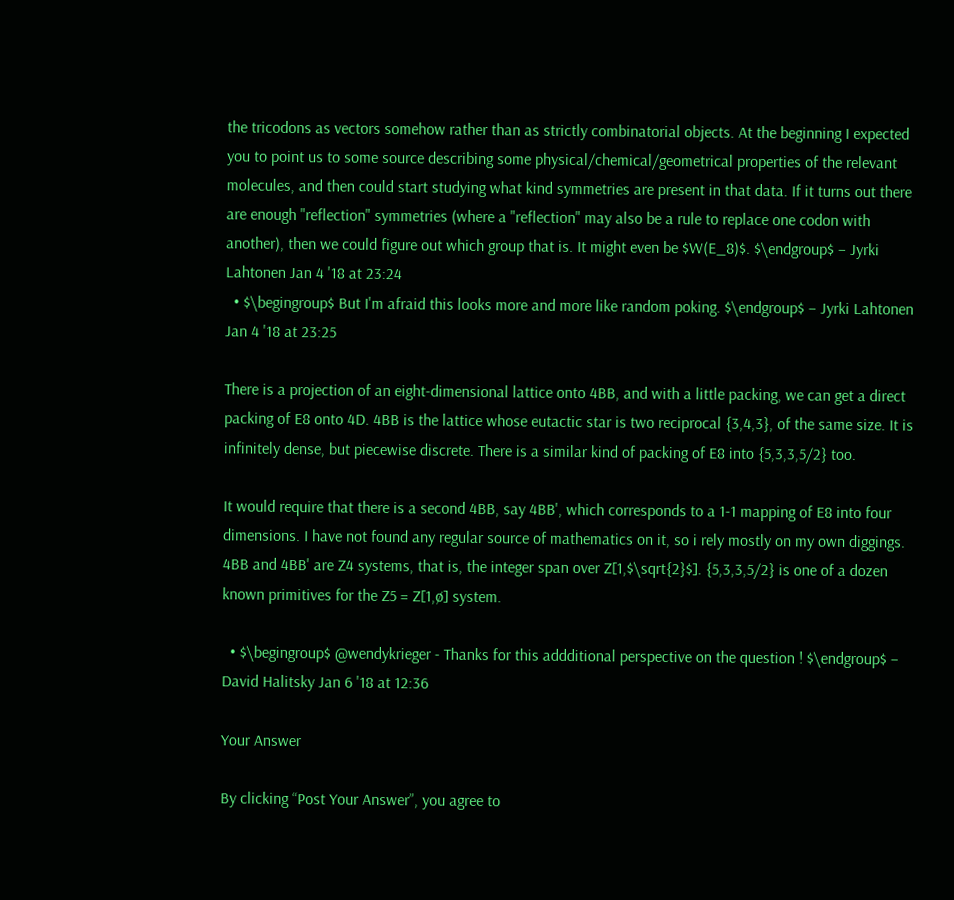the tricodons as vectors somehow rather than as strictly combinatorial objects. At the beginning I expected you to point us to some source describing some physical/chemical/geometrical properties of the relevant molecules, and then could start studying what kind symmetries are present in that data. If it turns out there are enough "reflection" symmetries (where a "reflection" may also be a rule to replace one codon with another), then we could figure out which group that is. It might even be $W(E_8)$. $\endgroup$ – Jyrki Lahtonen Jan 4 '18 at 23:24
  • $\begingroup$ But I'm afraid this looks more and more like random poking. $\endgroup$ – Jyrki Lahtonen Jan 4 '18 at 23:25

There is a projection of an eight-dimensional lattice onto 4BB, and with a little packing, we can get a direct packing of E8 onto 4D. 4BB is the lattice whose eutactic star is two reciprocal {3,4,3}, of the same size. It is infinitely dense, but piecewise discrete. There is a similar kind of packing of E8 into {5,3,3,5/2} too.

It would require that there is a second 4BB, say 4BB', which corresponds to a 1-1 mapping of E8 into four dimensions. I have not found any regular source of mathematics on it, so i rely mostly on my own diggings. 4BB and 4BB' are Z4 systems, that is, the integer span over Z[1,$\sqrt{2}$]. {5,3,3,5/2} is one of a dozen known primitives for the Z5 = Z[1,ø] system.

  • $\begingroup$ @wendykrieger - Thanks for this addditional perspective on the question ! $\endgroup$ – David Halitsky Jan 6 '18 at 12:36

Your Answer

By clicking “Post Your Answer”, you agree to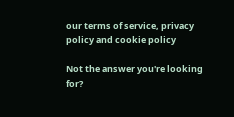our terms of service, privacy policy and cookie policy

Not the answer you're looking for?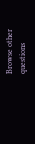Browse other questions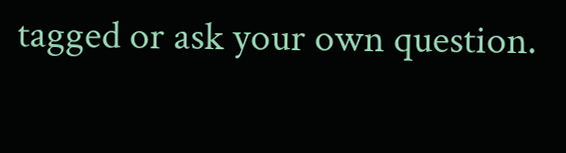tagged or ask your own question.